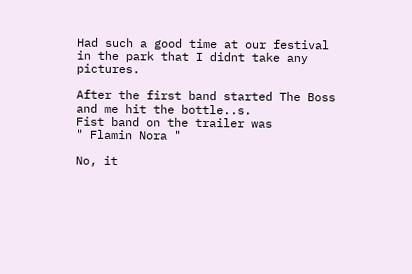Had such a good time at our festival in the park that I didnt take any pictures.

After the first band started The Boss and me hit the bottle..s.
Fist band on the trailer was
" Flamin Nora "

No, it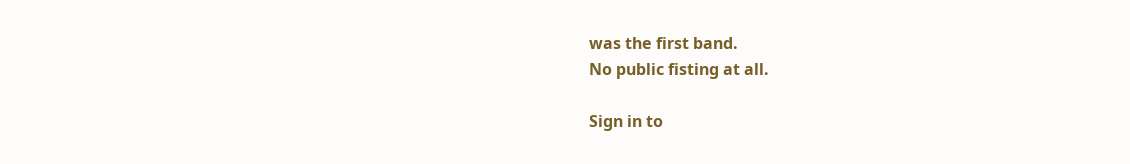was the first band.
No public fisting at all.

Sign in to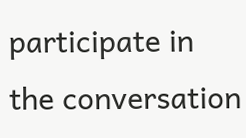participate in the conversation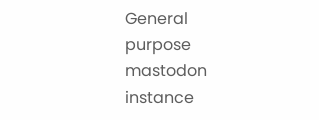General purpose mastodon instance